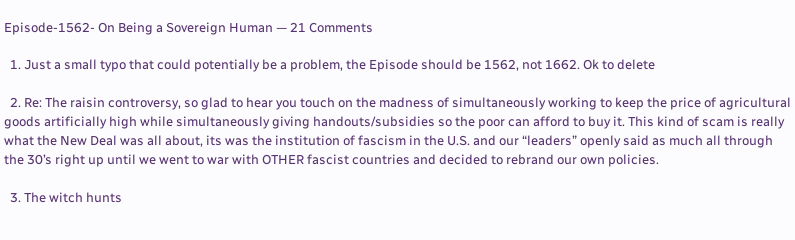Episode-1562- On Being a Sovereign Human — 21 Comments

  1. Just a small typo that could potentially be a problem, the Episode should be 1562, not 1662. Ok to delete

  2. Re: The raisin controversy, so glad to hear you touch on the madness of simultaneously working to keep the price of agricultural goods artificially high while simultaneously giving handouts/subsidies so the poor can afford to buy it. This kind of scam is really what the New Deal was all about, its was the institution of fascism in the U.S. and our “leaders” openly said as much all through the 30’s right up until we went to war with OTHER fascist countries and decided to rebrand our own policies.

  3. The witch hunts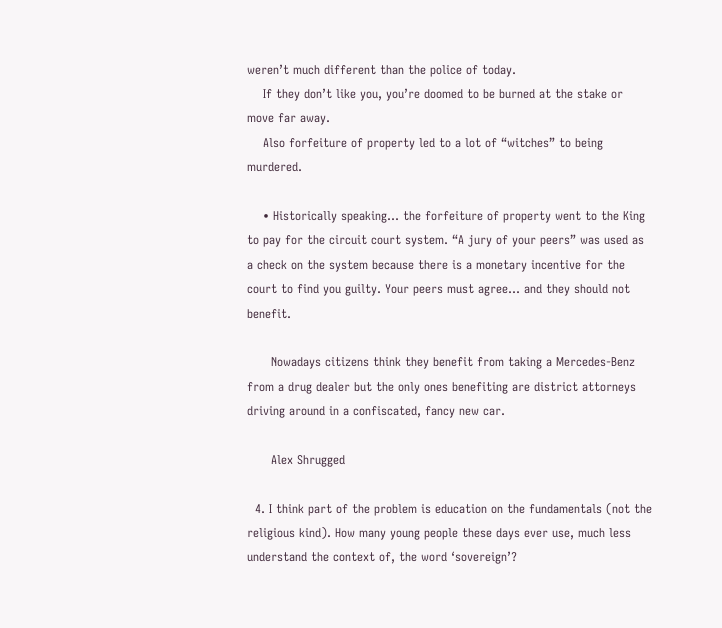weren’t much different than the police of today.
    If they don’t like you, you’re doomed to be burned at the stake or move far away.
    Also forfeiture of property led to a lot of “witches” to being murdered.

    • Historically speaking… the forfeiture of property went to the King to pay for the circuit court system. “A jury of your peers” was used as a check on the system because there is a monetary incentive for the court to find you guilty. Your peers must agree… and they should not benefit.

      Nowadays citizens think they benefit from taking a Mercedes-Benz from a drug dealer but the only ones benefiting are district attorneys driving around in a confiscated, fancy new car.

      Alex Shrugged

  4. I think part of the problem is education on the fundamentals (not the religious kind). How many young people these days ever use, much less understand the context of, the word ‘sovereign’?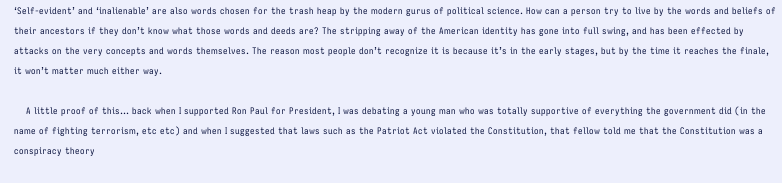‘Self-evident’ and ‘inalienable’ are also words chosen for the trash heap by the modern gurus of political science. How can a person try to live by the words and beliefs of their ancestors if they don’t know what those words and deeds are? The stripping away of the American identity has gone into full swing, and has been effected by attacks on the very concepts and words themselves. The reason most people don’t recognize it is because it’s in the early stages, but by the time it reaches the finale, it won’t matter much either way.

    A little proof of this… back when I supported Ron Paul for President, I was debating a young man who was totally supportive of everything the government did (in the name of fighting terrorism, etc etc) and when I suggested that laws such as the Patriot Act violated the Constitution, that fellow told me that the Constitution was a conspiracy theory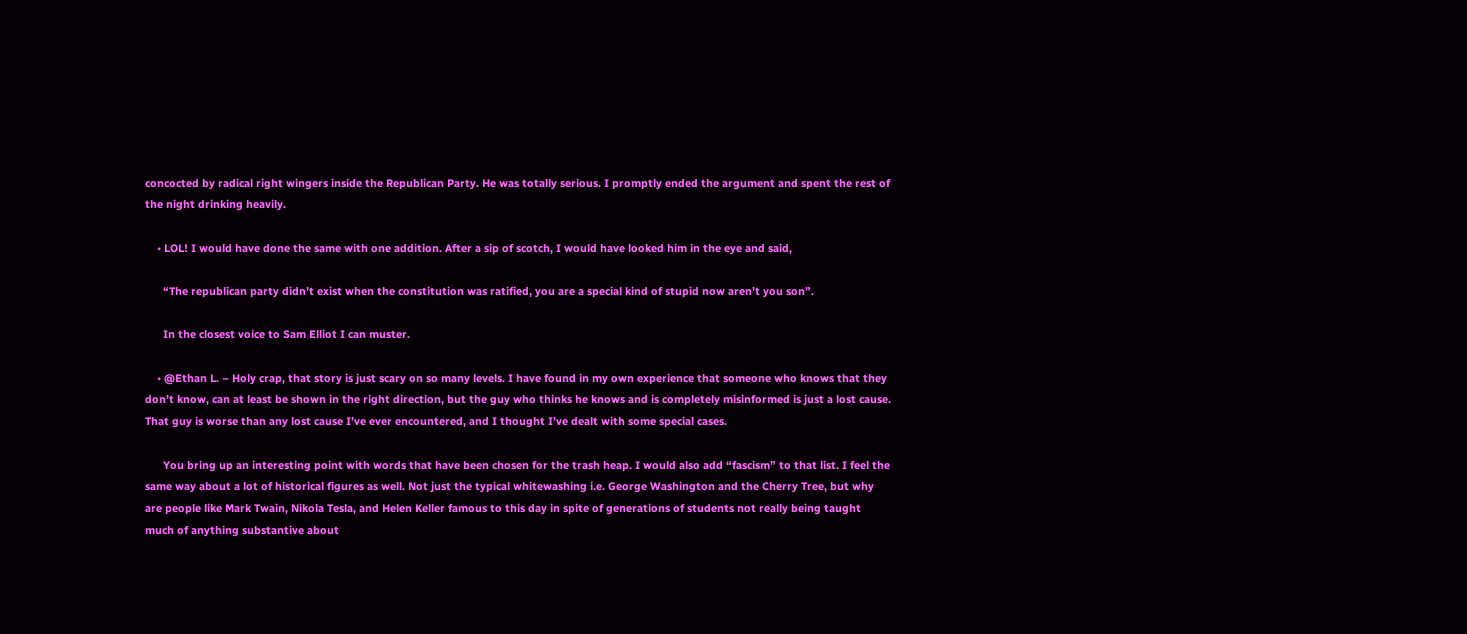concocted by radical right wingers inside the Republican Party. He was totally serious. I promptly ended the argument and spent the rest of the night drinking heavily.

    • LOL! I would have done the same with one addition. After a sip of scotch, I would have looked him in the eye and said,

      “The republican party didn’t exist when the constitution was ratified, you are a special kind of stupid now aren’t you son”.

      In the closest voice to Sam Elliot I can muster.

    • @Ethan L. – Holy crap, that story is just scary on so many levels. I have found in my own experience that someone who knows that they don’t know, can at least be shown in the right direction, but the guy who thinks he knows and is completely misinformed is just a lost cause. That guy is worse than any lost cause I’ve ever encountered, and I thought I’ve dealt with some special cases.

      You bring up an interesting point with words that have been chosen for the trash heap. I would also add “fascism” to that list. I feel the same way about a lot of historical figures as well. Not just the typical whitewashing i.e. George Washington and the Cherry Tree, but why are people like Mark Twain, Nikola Tesla, and Helen Keller famous to this day in spite of generations of students not really being taught much of anything substantive about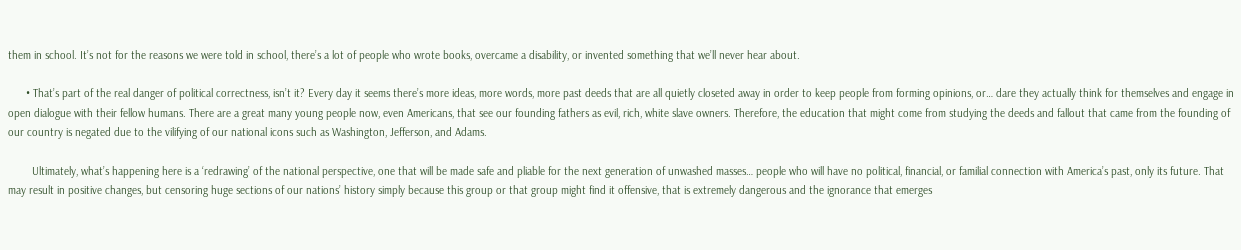them in school. It’s not for the reasons we were told in school, there’s a lot of people who wrote books, overcame a disability, or invented something that we’ll never hear about.

      • That’s part of the real danger of political correctness, isn’t it? Every day it seems there’s more ideas, more words, more past deeds that are all quietly closeted away in order to keep people from forming opinions, or… dare they actually think for themselves and engage in open dialogue with their fellow humans. There are a great many young people now, even Americans, that see our founding fathers as evil, rich, white slave owners. Therefore, the education that might come from studying the deeds and fallout that came from the founding of our country is negated due to the vilifying of our national icons such as Washington, Jefferson, and Adams.

        Ultimately, what’s happening here is a ‘redrawing’ of the national perspective, one that will be made safe and pliable for the next generation of unwashed masses… people who will have no political, financial, or familial connection with America’s past, only its future. That may result in positive changes, but censoring huge sections of our nations’ history simply because this group or that group might find it offensive, that is extremely dangerous and the ignorance that emerges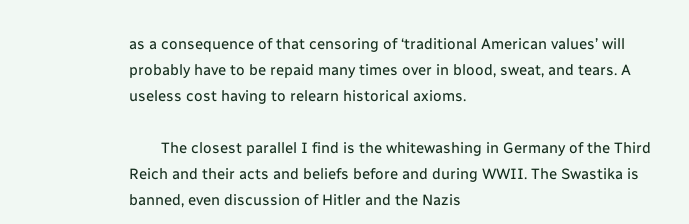as a consequence of that censoring of ‘traditional American values’ will probably have to be repaid many times over in blood, sweat, and tears. A useless cost having to relearn historical axioms.

        The closest parallel I find is the whitewashing in Germany of the Third Reich and their acts and beliefs before and during WWII. The Swastika is banned, even discussion of Hitler and the Nazis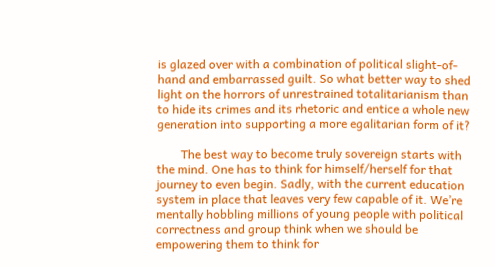is glazed over with a combination of political slight-of-hand and embarrassed guilt. So what better way to shed light on the horrors of unrestrained totalitarianism than to hide its crimes and its rhetoric and entice a whole new generation into supporting a more egalitarian form of it?

        The best way to become truly sovereign starts with the mind. One has to think for himself/herself for that journey to even begin. Sadly, with the current education system in place that leaves very few capable of it. We’re mentally hobbling millions of young people with political correctness and group think when we should be empowering them to think for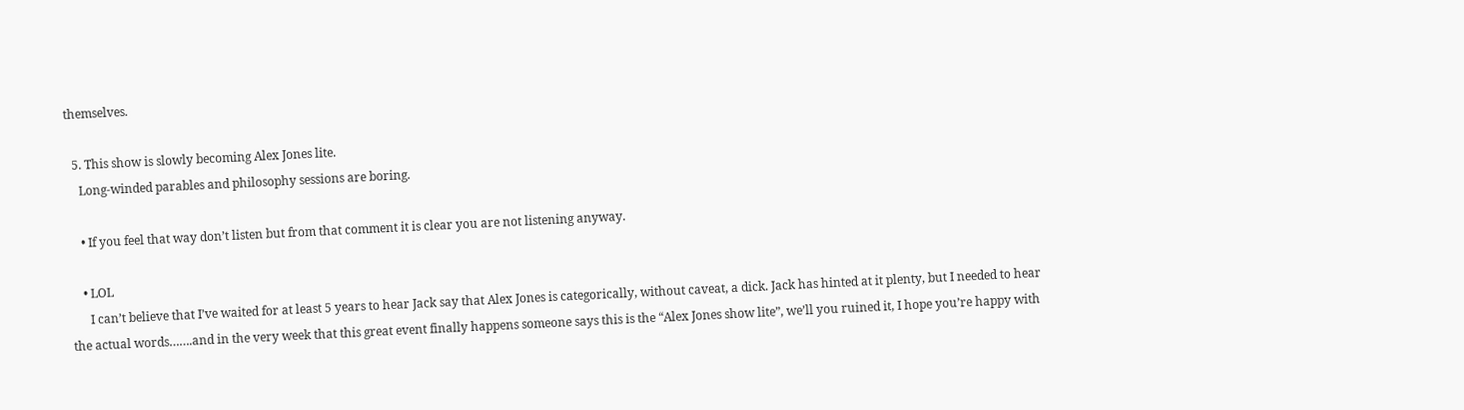themselves.

  5. This show is slowly becoming Alex Jones lite.
    Long-winded parables and philosophy sessions are boring.

    • If you feel that way don’t listen but from that comment it is clear you are not listening anyway.

    • LOL
      I can’t believe that I’ve waited for at least 5 years to hear Jack say that Alex Jones is categorically, without caveat, a dick. Jack has hinted at it plenty, but I needed to hear the actual words…….and in the very week that this great event finally happens someone says this is the “Alex Jones show lite”, we’ll you ruined it, I hope you’re happy with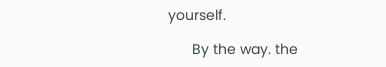yourself.

      By the way. the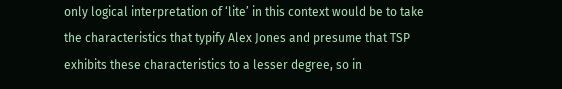only logical interpretation of ‘lite’ in this context would be to take the characteristics that typify Alex Jones and presume that TSP exhibits these characteristics to a lesser degree, so in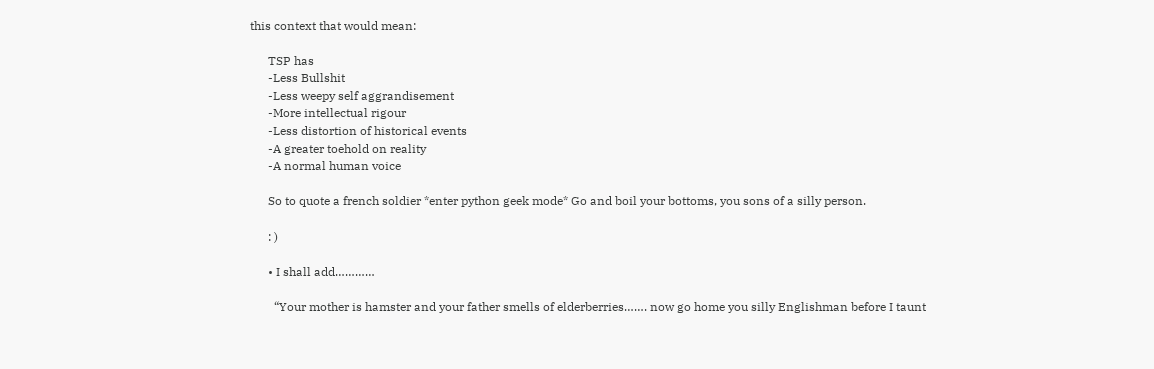this context that would mean:

      TSP has
      -Less Bullshit
      -Less weepy self aggrandisement
      -More intellectual rigour
      -Less distortion of historical events
      -A greater toehold on reality
      -A normal human voice

      So to quote a french soldier *enter python geek mode* Go and boil your bottoms, you sons of a silly person.

      : )

      • I shall add…………

        “Your mother is hamster and your father smells of elderberries……. now go home you silly Englishman before I taunt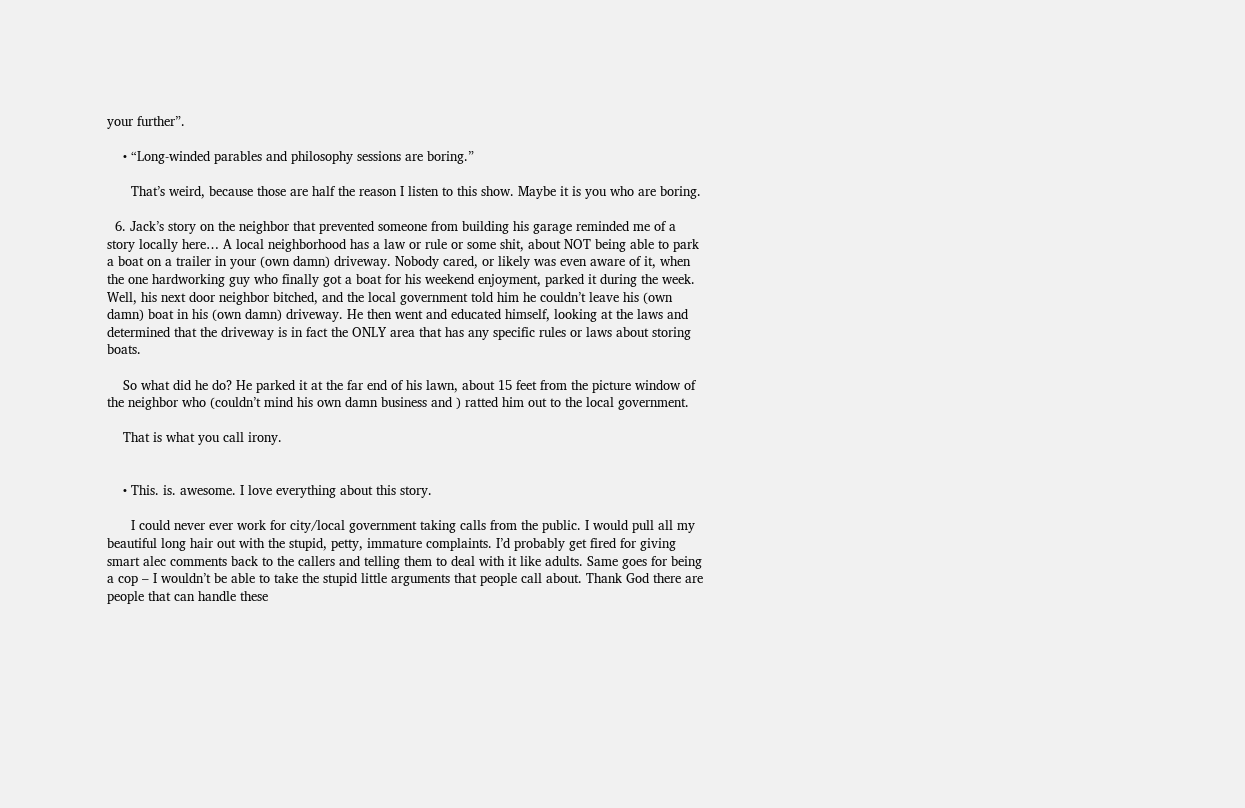your further”.

    • “Long-winded parables and philosophy sessions are boring.”

      That’s weird, because those are half the reason I listen to this show. Maybe it is you who are boring.

  6. Jack’s story on the neighbor that prevented someone from building his garage reminded me of a story locally here… A local neighborhood has a law or rule or some shit, about NOT being able to park a boat on a trailer in your (own damn) driveway. Nobody cared, or likely was even aware of it, when the one hardworking guy who finally got a boat for his weekend enjoyment, parked it during the week. Well, his next door neighbor bitched, and the local government told him he couldn’t leave his (own damn) boat in his (own damn) driveway. He then went and educated himself, looking at the laws and determined that the driveway is in fact the ONLY area that has any specific rules or laws about storing boats.

    So what did he do? He parked it at the far end of his lawn, about 15 feet from the picture window of the neighbor who (couldn’t mind his own damn business and ) ratted him out to the local government.

    That is what you call irony.


    • This. is. awesome. I love everything about this story.

      I could never ever work for city/local government taking calls from the public. I would pull all my beautiful long hair out with the stupid, petty, immature complaints. I’d probably get fired for giving smart alec comments back to the callers and telling them to deal with it like adults. Same goes for being a cop – I wouldn’t be able to take the stupid little arguments that people call about. Thank God there are people that can handle these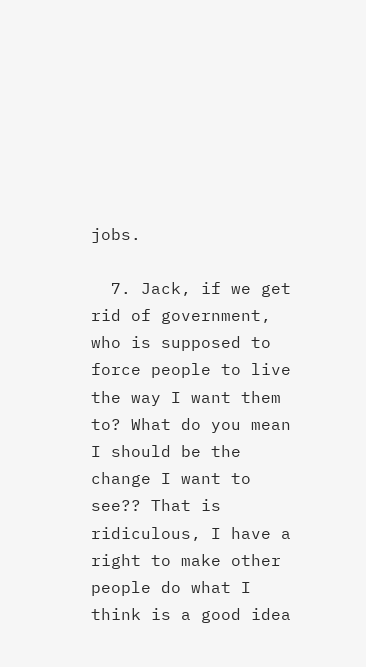jobs.

  7. Jack, if we get rid of government, who is supposed to force people to live the way I want them to? What do you mean I should be the change I want to see?? That is ridiculous, I have a right to make other people do what I think is a good idea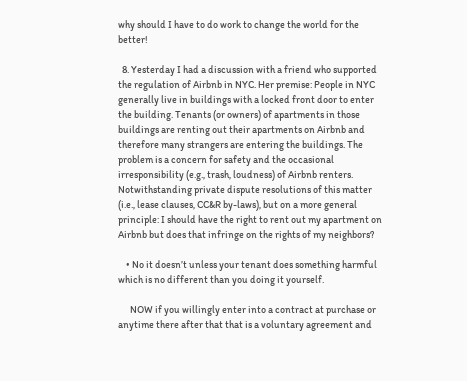why should I have to do work to change the world for the better!

  8. Yesterday I had a discussion with a friend who supported the regulation of Airbnb in NYC. Her premise: People in NYC generally live in buildings with a locked front door to enter the building. Tenants (or owners) of apartments in those buildings are renting out their apartments on Airbnb and therefore many strangers are entering the buildings. The problem is a concern for safety and the occasional irresponsibility (e.g., trash, loudness) of Airbnb renters. Notwithstanding private dispute resolutions of this matter (i.e., lease clauses, CC&R by-laws), but on a more general principle: I should have the right to rent out my apartment on Airbnb but does that infringe on the rights of my neighbors?

    • No it doesn’t unless your tenant does something harmful which is no different than you doing it yourself.

      NOW if you willingly enter into a contract at purchase or anytime there after that that is a voluntary agreement and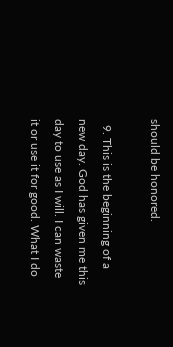should be honored.

  9. This is the beginning of a new day. God has given me this day to use as I will. I can waste it or use it for good. What I do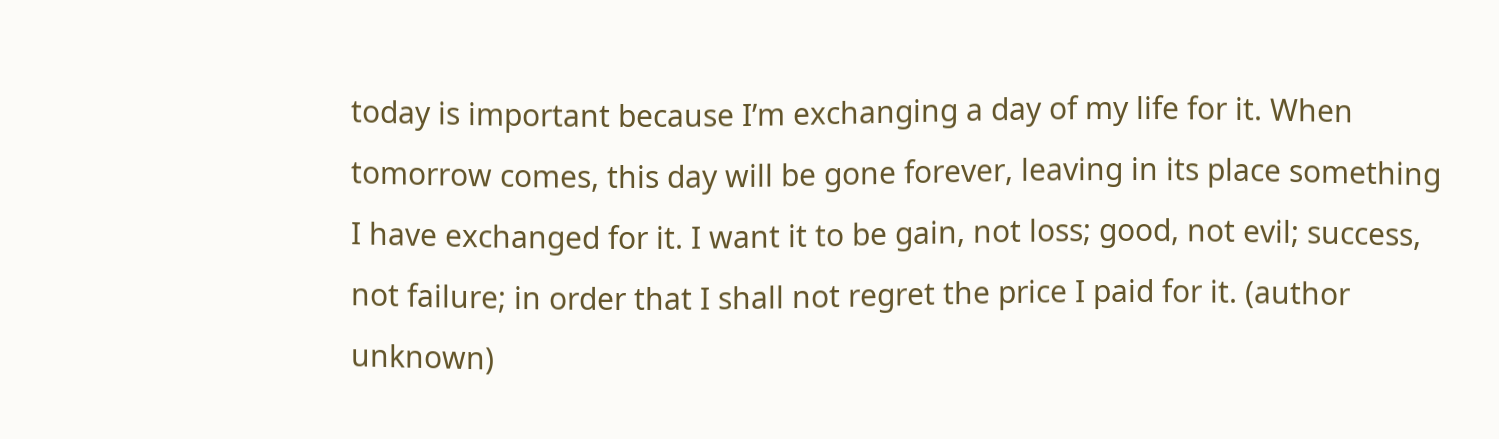today is important because I’m exchanging a day of my life for it. When tomorrow comes, this day will be gone forever, leaving in its place something I have exchanged for it. I want it to be gain, not loss; good, not evil; success, not failure; in order that I shall not regret the price I paid for it. (author unknown)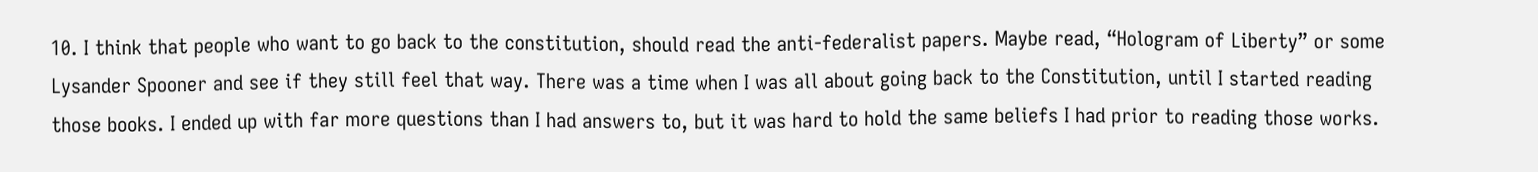10. I think that people who want to go back to the constitution, should read the anti-federalist papers. Maybe read, “Hologram of Liberty” or some Lysander Spooner and see if they still feel that way. There was a time when I was all about going back to the Constitution, until I started reading those books. I ended up with far more questions than I had answers to, but it was hard to hold the same beliefs I had prior to reading those works.